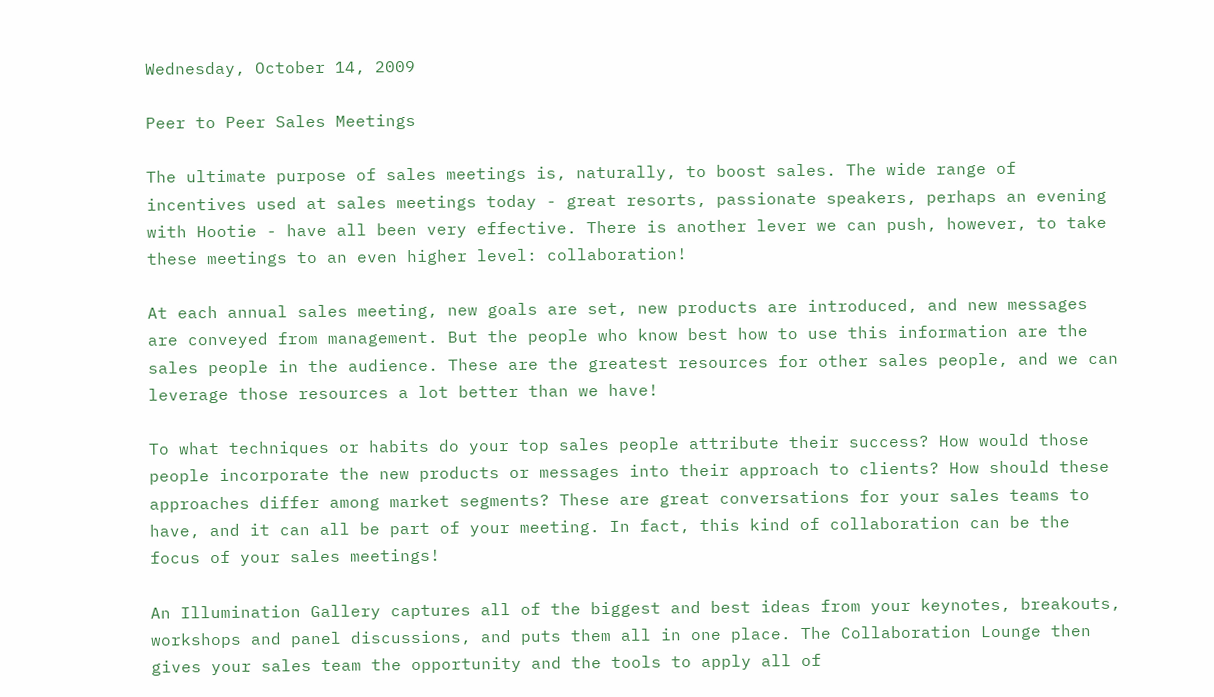Wednesday, October 14, 2009

Peer to Peer Sales Meetings

The ultimate purpose of sales meetings is, naturally, to boost sales. The wide range of incentives used at sales meetings today - great resorts, passionate speakers, perhaps an evening with Hootie - have all been very effective. There is another lever we can push, however, to take these meetings to an even higher level: collaboration!

At each annual sales meeting, new goals are set, new products are introduced, and new messages are conveyed from management. But the people who know best how to use this information are the sales people in the audience. These are the greatest resources for other sales people, and we can leverage those resources a lot better than we have!

To what techniques or habits do your top sales people attribute their success? How would those people incorporate the new products or messages into their approach to clients? How should these approaches differ among market segments? These are great conversations for your sales teams to have, and it can all be part of your meeting. In fact, this kind of collaboration can be the focus of your sales meetings!

An Illumination Gallery captures all of the biggest and best ideas from your keynotes, breakouts, workshops and panel discussions, and puts them all in one place. The Collaboration Lounge then gives your sales team the opportunity and the tools to apply all of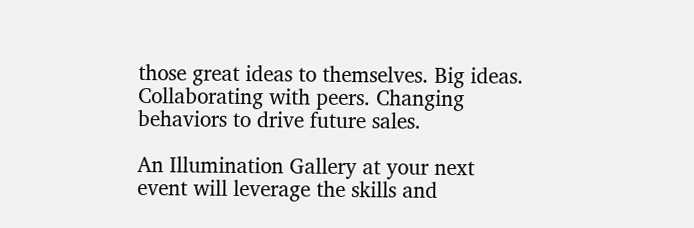those great ideas to themselves. Big ideas. Collaborating with peers. Changing behaviors to drive future sales.

An Illumination Gallery at your next event will leverage the skills and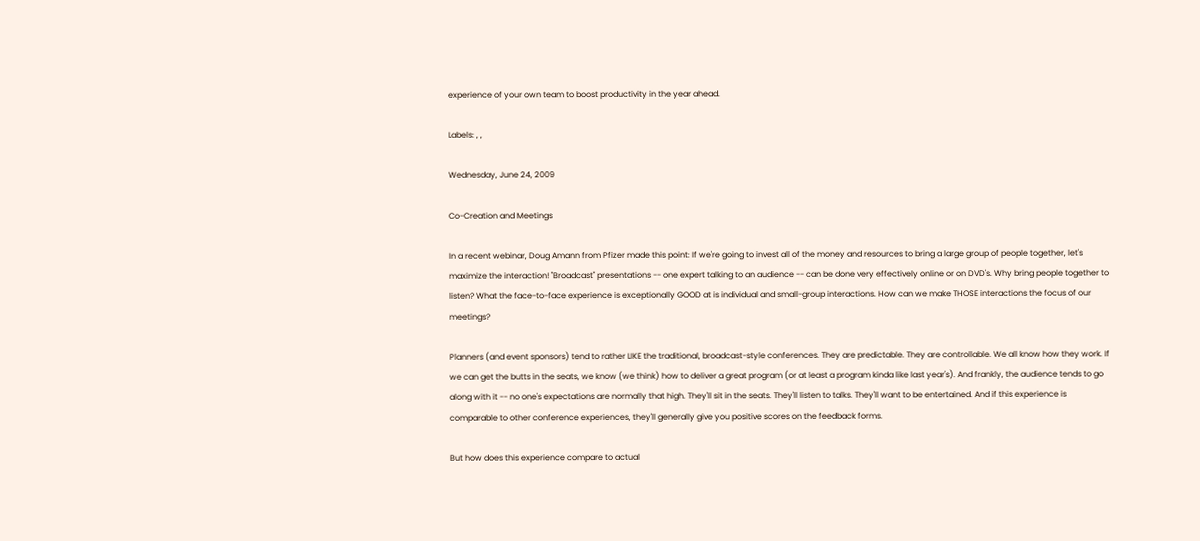experience of your own team to boost productivity in the year ahead.

Labels: , ,

Wednesday, June 24, 2009

Co-Creation and Meetings

In a recent webinar, Doug Amann from Pfizer made this point: If we're going to invest all of the money and resources to bring a large group of people together, let's maximize the interaction! "Broadcast" presentations -- one expert talking to an audience -- can be done very effectively online or on DVD's. Why bring people together to listen? What the face-to-face experience is exceptionally GOOD at is individual and small-group interactions. How can we make THOSE interactions the focus of our meetings?

Planners (and event sponsors) tend to rather LIKE the traditional, broadcast-style conferences. They are predictable. They are controllable. We all know how they work. If we can get the butts in the seats, we know (we think) how to deliver a great program (or at least a program kinda like last year's). And frankly, the audience tends to go along with it -- no one's expectations are normally that high. They'll sit in the seats. They'll listen to talks. They'll want to be entertained. And if this experience is comparable to other conference experiences, they'll generally give you positive scores on the feedback forms.

But how does this experience compare to actual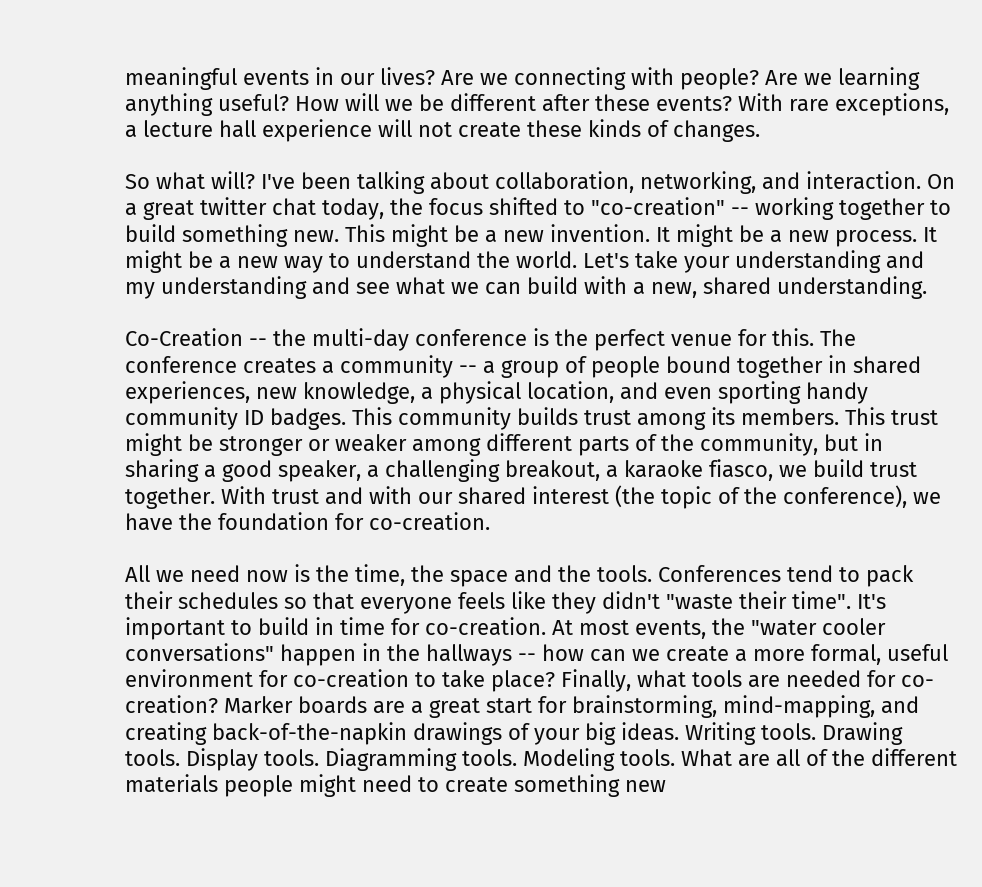meaningful events in our lives? Are we connecting with people? Are we learning anything useful? How will we be different after these events? With rare exceptions, a lecture hall experience will not create these kinds of changes.

So what will? I've been talking about collaboration, networking, and interaction. On a great twitter chat today, the focus shifted to "co-creation" -- working together to build something new. This might be a new invention. It might be a new process. It might be a new way to understand the world. Let's take your understanding and my understanding and see what we can build with a new, shared understanding.

Co-Creation -- the multi-day conference is the perfect venue for this. The conference creates a community -- a group of people bound together in shared experiences, new knowledge, a physical location, and even sporting handy community ID badges. This community builds trust among its members. This trust might be stronger or weaker among different parts of the community, but in sharing a good speaker, a challenging breakout, a karaoke fiasco, we build trust together. With trust and with our shared interest (the topic of the conference), we have the foundation for co-creation.

All we need now is the time, the space and the tools. Conferences tend to pack their schedules so that everyone feels like they didn't "waste their time". It's important to build in time for co-creation. At most events, the "water cooler conversations" happen in the hallways -- how can we create a more formal, useful environment for co-creation to take place? Finally, what tools are needed for co-creation? Marker boards are a great start for brainstorming, mind-mapping, and creating back-of-the-napkin drawings of your big ideas. Writing tools. Drawing tools. Display tools. Diagramming tools. Modeling tools. What are all of the different materials people might need to create something new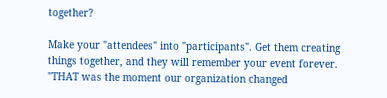together?

Make your "attendees" into "participants". Get them creating things together, and they will remember your event forever. "THAT was the moment our organization changed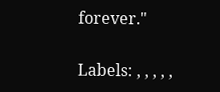forever."

Labels: , , , , ,